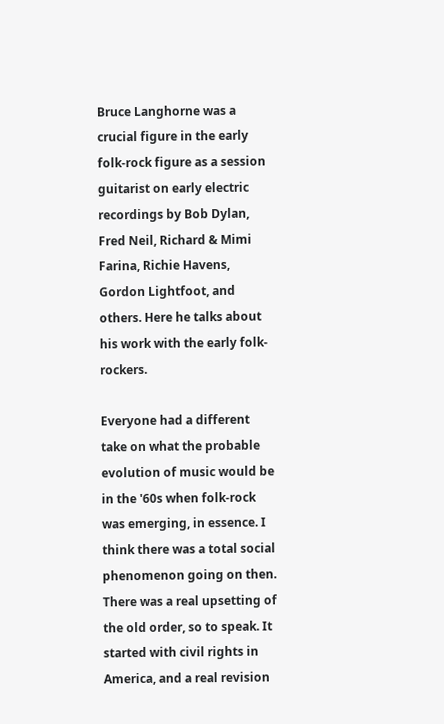Bruce Langhorne was a crucial figure in the early folk-rock figure as a session guitarist on early electric recordings by Bob Dylan, Fred Neil, Richard & Mimi Farina, Richie Havens, Gordon Lightfoot, and others. Here he talks about his work with the early folk-rockers.

Everyone had a different take on what the probable evolution of music would be in the '60s when folk-rock was emerging, in essence. I think there was a total social phenomenon going on then. There was a real upsetting of the old order, so to speak. It started with civil rights in America, and a real revision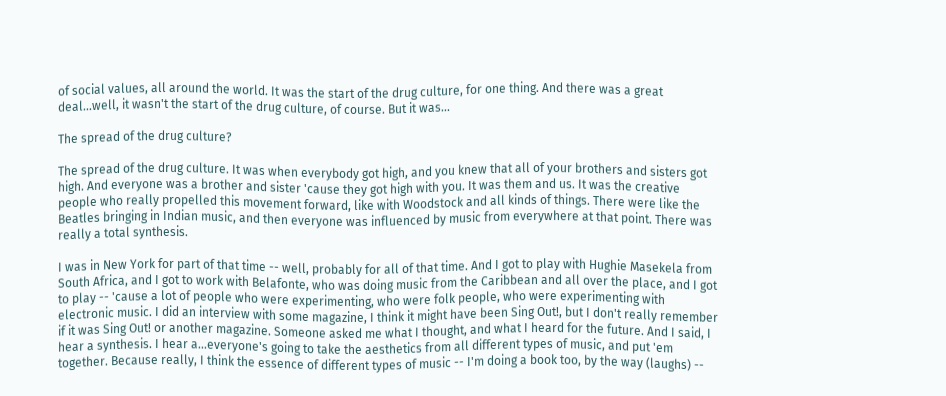of social values, all around the world. It was the start of the drug culture, for one thing. And there was a great deal...well, it wasn't the start of the drug culture, of course. But it was...

The spread of the drug culture?

The spread of the drug culture. It was when everybody got high, and you knew that all of your brothers and sisters got high. And everyone was a brother and sister 'cause they got high with you. It was them and us. It was the creative people who really propelled this movement forward, like with Woodstock and all kinds of things. There were like the Beatles bringing in Indian music, and then everyone was influenced by music from everywhere at that point. There was really a total synthesis.

I was in New York for part of that time -- well, probably for all of that time. And I got to play with Hughie Masekela from South Africa, and I got to work with Belafonte, who was doing music from the Caribbean and all over the place, and I got to play -- 'cause a lot of people who were experimenting, who were folk people, who were experimenting with electronic music. I did an interview with some magazine, I think it might have been Sing Out!, but I don't really remember if it was Sing Out! or another magazine. Someone asked me what I thought, and what I heard for the future. And I said, I hear a synthesis. I hear a...everyone's going to take the aesthetics from all different types of music, and put 'em together. Because really, I think the essence of different types of music -- I'm doing a book too, by the way (laughs) --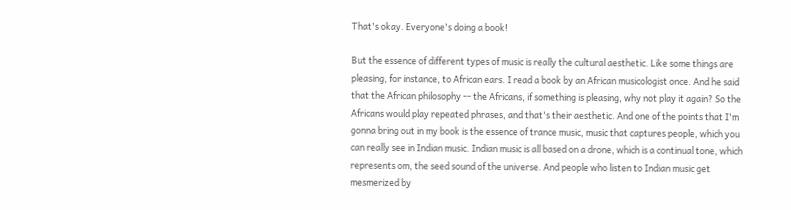That's okay. Everyone's doing a book!

But the essence of different types of music is really the cultural aesthetic. Like some things are pleasing, for instance, to African ears. I read a book by an African musicologist once. And he said that the African philosophy -- the Africans, if something is pleasing, why not play it again? So the Africans would play repeated phrases, and that's their aesthetic. And one of the points that I'm gonna bring out in my book is the essence of trance music, music that captures people, which you can really see in Indian music. Indian music is all based on a drone, which is a continual tone, which represents om, the seed sound of the universe. And people who listen to Indian music get mesmerized by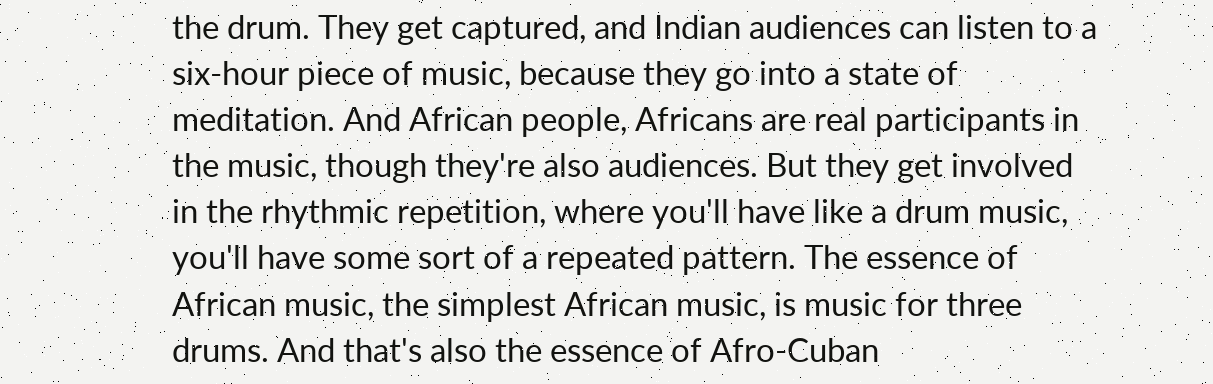the drum. They get captured, and Indian audiences can listen to a six-hour piece of music, because they go into a state of meditation. And African people, Africans are real participants in the music, though they're also audiences. But they get involved in the rhythmic repetition, where you'll have like a drum music, you'll have some sort of a repeated pattern. The essence of African music, the simplest African music, is music for three drums. And that's also the essence of Afro-Cuban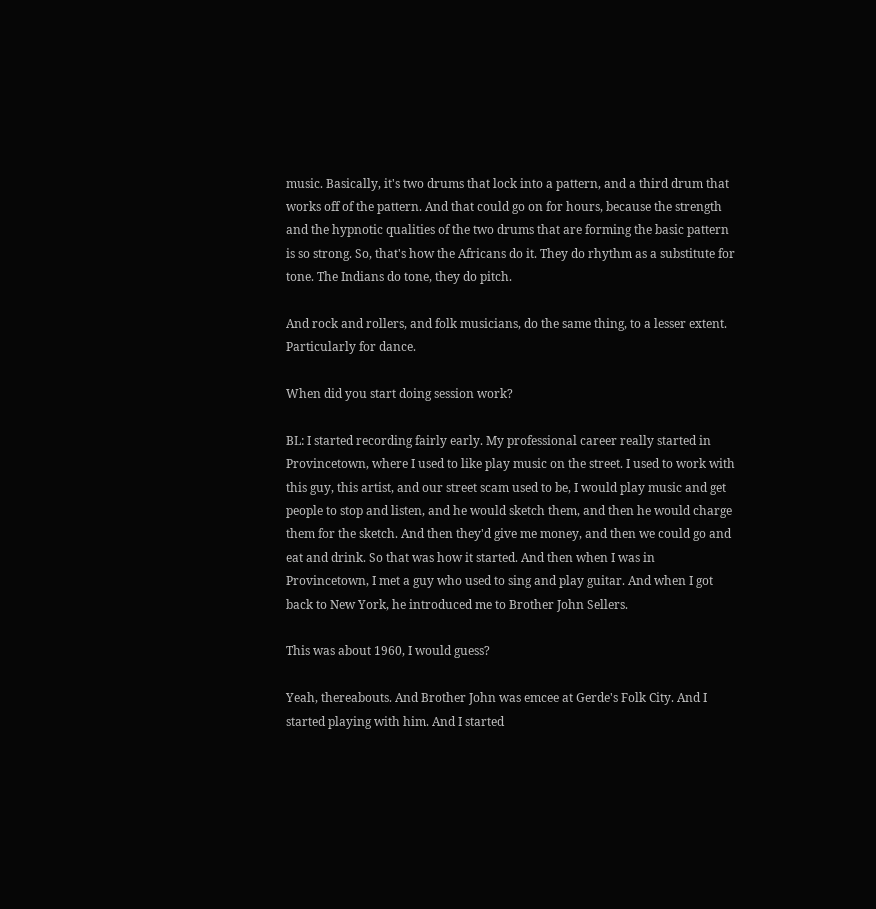music. Basically, it's two drums that lock into a pattern, and a third drum that works off of the pattern. And that could go on for hours, because the strength and the hypnotic qualities of the two drums that are forming the basic pattern is so strong. So, that's how the Africans do it. They do rhythm as a substitute for tone. The Indians do tone, they do pitch.

And rock and rollers, and folk musicians, do the same thing, to a lesser extent. Particularly for dance.

When did you start doing session work?

BL: I started recording fairly early. My professional career really started in Provincetown, where I used to like play music on the street. I used to work with this guy, this artist, and our street scam used to be, I would play music and get people to stop and listen, and he would sketch them, and then he would charge them for the sketch. And then they'd give me money, and then we could go and eat and drink. So that was how it started. And then when I was in Provincetown, I met a guy who used to sing and play guitar. And when I got back to New York, he introduced me to Brother John Sellers.

This was about 1960, I would guess?

Yeah, thereabouts. And Brother John was emcee at Gerde's Folk City. And I started playing with him. And I started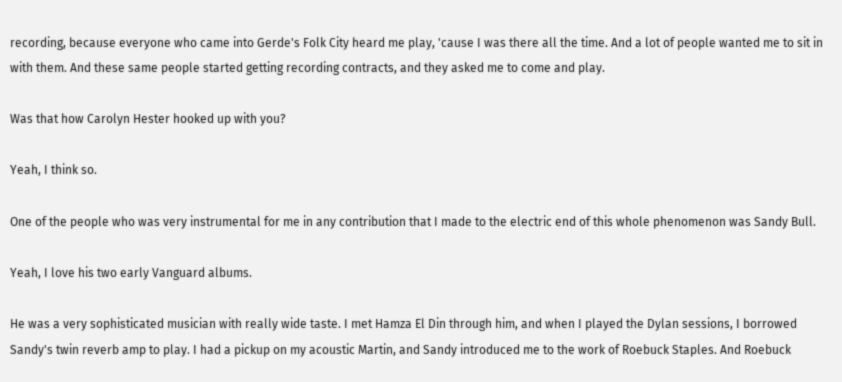recording, because everyone who came into Gerde's Folk City heard me play, 'cause I was there all the time. And a lot of people wanted me to sit in with them. And these same people started getting recording contracts, and they asked me to come and play.

Was that how Carolyn Hester hooked up with you?

Yeah, I think so.

One of the people who was very instrumental for me in any contribution that I made to the electric end of this whole phenomenon was Sandy Bull.

Yeah, I love his two early Vanguard albums.

He was a very sophisticated musician with really wide taste. I met Hamza El Din through him, and when I played the Dylan sessions, I borrowed Sandy's twin reverb amp to play. I had a pickup on my acoustic Martin, and Sandy introduced me to the work of Roebuck Staples. And Roebuck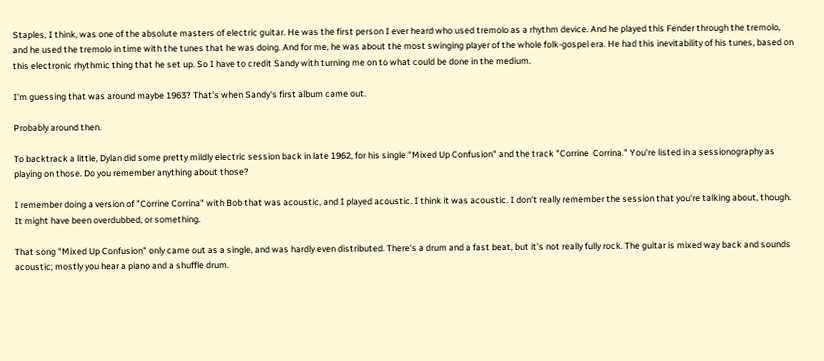Staples, I think, was one of the absolute masters of electric guitar. He was the first person I ever heard who used tremolo as a rhythm device. And he played this Fender through the tremolo, and he used the tremolo in time with the tunes that he was doing. And for me, he was about the most swinging player of the whole folk-gospel era. He had this inevitability of his tunes, based on this electronic rhythmic thing that he set up. So I have to credit Sandy with turning me on to what could be done in the medium.

I'm guessing that was around maybe 1963? That's when Sandy's first album came out.

Probably around then.

To backtrack a little, Dylan did some pretty mildly electric session back in late 1962, for his single "Mixed Up Confusion" and the track "Corrine  Corrina." You're listed in a sessionography as playing on those. Do you remember anything about those?

I remember doing a version of "Corrine Corrina" with Bob that was acoustic, and I played acoustic. I think it was acoustic. I don't really remember the session that you're talking about, though. It might have been overdubbed, or something.

That song "Mixed Up Confusion" only came out as a single, and was hardly even distributed. There's a drum and a fast beat, but it's not really fully rock. The guitar is mixed way back and sounds acoustic; mostly you hear a piano and a shuffle drum.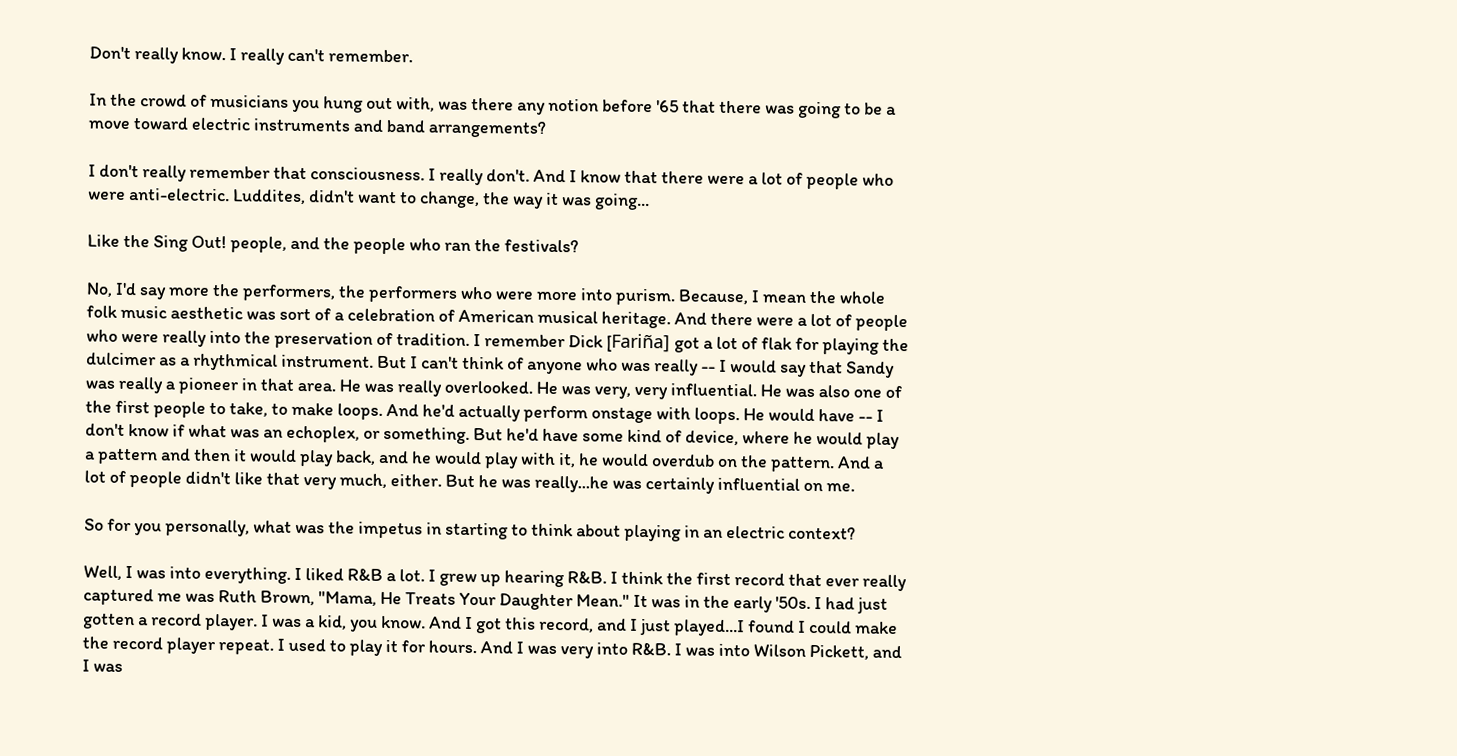Don't really know. I really can't remember.

In the crowd of musicians you hung out with, was there any notion before '65 that there was going to be a move toward electric instruments and band arrangements?

I don't really remember that consciousness. I really don't. And I know that there were a lot of people who were anti-electric. Luddites, didn't want to change, the way it was going...

Like the Sing Out! people, and the people who ran the festivals?

No, I'd say more the performers, the performers who were more into purism. Because, I mean the whole folk music aesthetic was sort of a celebration of American musical heritage. And there were a lot of people who were really into the preservation of tradition. I remember Dick [Fariña] got a lot of flak for playing the dulcimer as a rhythmical instrument. But I can't think of anyone who was really -- I would say that Sandy was really a pioneer in that area. He was really overlooked. He was very, very influential. He was also one of the first people to take, to make loops. And he'd actually perform onstage with loops. He would have -- I don't know if what was an echoplex, or something. But he'd have some kind of device, where he would play a pattern and then it would play back, and he would play with it, he would overdub on the pattern. And a lot of people didn't like that very much, either. But he was really...he was certainly influential on me.

So for you personally, what was the impetus in starting to think about playing in an electric context?

Well, I was into everything. I liked R&B a lot. I grew up hearing R&B. I think the first record that ever really captured me was Ruth Brown, "Mama, He Treats Your Daughter Mean." It was in the early '50s. I had just gotten a record player. I was a kid, you know. And I got this record, and I just played...I found I could make the record player repeat. I used to play it for hours. And I was very into R&B. I was into Wilson Pickett, and I was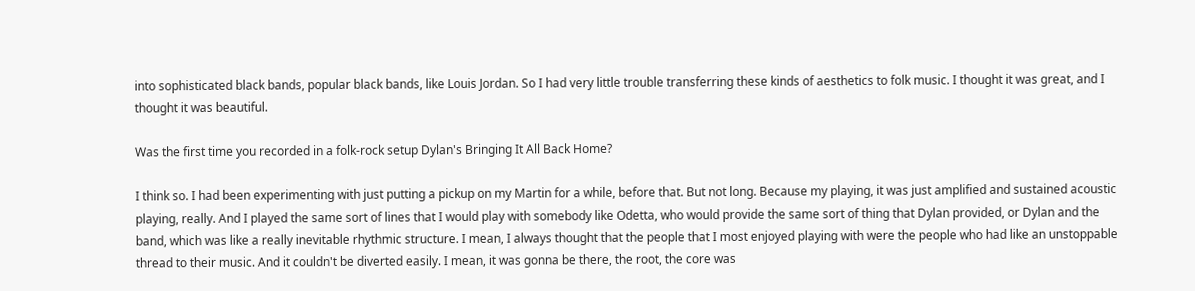into sophisticated black bands, popular black bands, like Louis Jordan. So I had very little trouble transferring these kinds of aesthetics to folk music. I thought it was great, and I thought it was beautiful.

Was the first time you recorded in a folk-rock setup Dylan's Bringing It All Back Home?

I think so. I had been experimenting with just putting a pickup on my Martin for a while, before that. But not long. Because my playing, it was just amplified and sustained acoustic playing, really. And I played the same sort of lines that I would play with somebody like Odetta, who would provide the same sort of thing that Dylan provided, or Dylan and the band, which was like a really inevitable rhythmic structure. I mean, I always thought that the people that I most enjoyed playing with were the people who had like an unstoppable thread to their music. And it couldn't be diverted easily. I mean, it was gonna be there, the root, the core was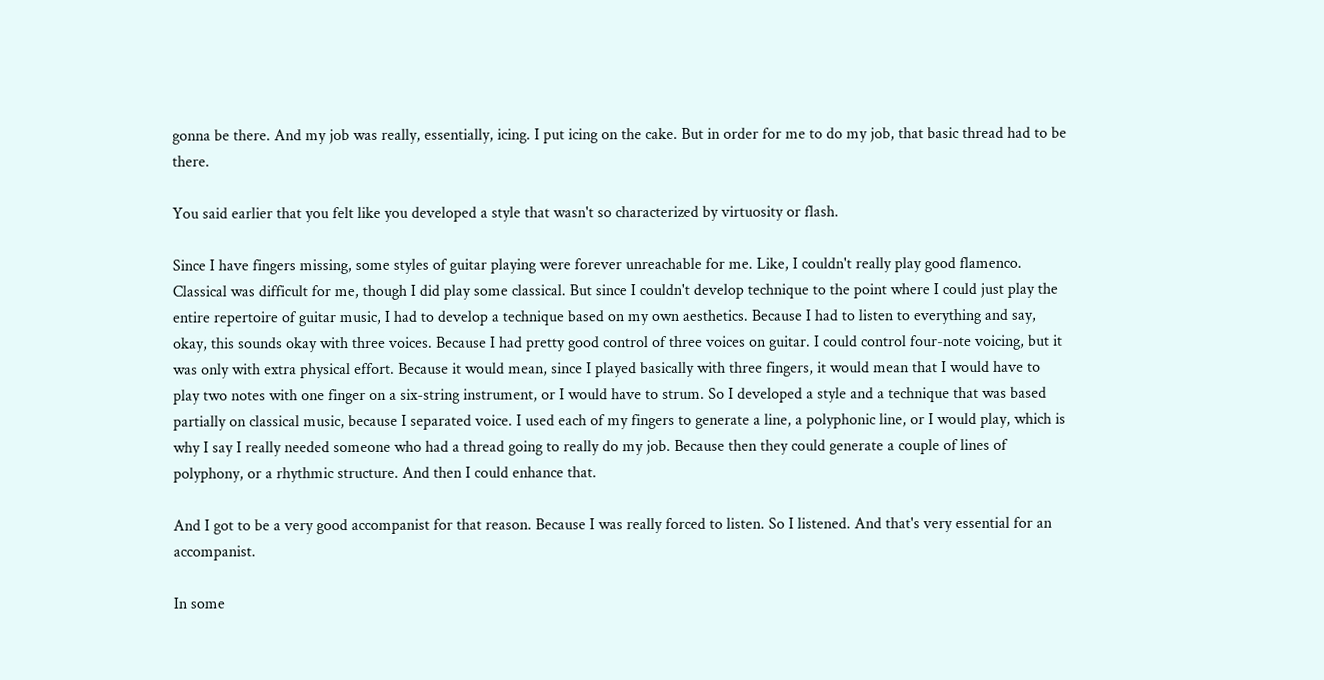gonna be there. And my job was really, essentially, icing. I put icing on the cake. But in order for me to do my job, that basic thread had to be there.

You said earlier that you felt like you developed a style that wasn't so characterized by virtuosity or flash.

Since I have fingers missing, some styles of guitar playing were forever unreachable for me. Like, I couldn't really play good flamenco. Classical was difficult for me, though I did play some classical. But since I couldn't develop technique to the point where I could just play the entire repertoire of guitar music, I had to develop a technique based on my own aesthetics. Because I had to listen to everything and say, okay, this sounds okay with three voices. Because I had pretty good control of three voices on guitar. I could control four-note voicing, but it was only with extra physical effort. Because it would mean, since I played basically with three fingers, it would mean that I would have to play two notes with one finger on a six-string instrument, or I would have to strum. So I developed a style and a technique that was based partially on classical music, because I separated voice. I used each of my fingers to generate a line, a polyphonic line, or I would play, which is why I say I really needed someone who had a thread going to really do my job. Because then they could generate a couple of lines of polyphony, or a rhythmic structure. And then I could enhance that.

And I got to be a very good accompanist for that reason. Because I was really forced to listen. So I listened. And that's very essential for an accompanist.

In some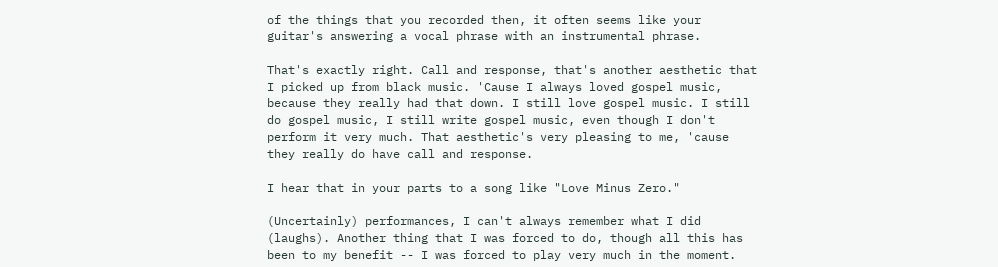of the things that you recorded then, it often seems like your guitar's answering a vocal phrase with an instrumental phrase.

That's exactly right. Call and response, that's another aesthetic that I picked up from black music. 'Cause I always loved gospel music, because they really had that down. I still love gospel music. I still do gospel music, I still write gospel music, even though I don't perform it very much. That aesthetic's very pleasing to me, 'cause they really do have call and response.

I hear that in your parts to a song like "Love Minus Zero."

(Uncertainly) performances, I can't always remember what I did (laughs). Another thing that I was forced to do, though all this has been to my benefit -- I was forced to play very much in the moment.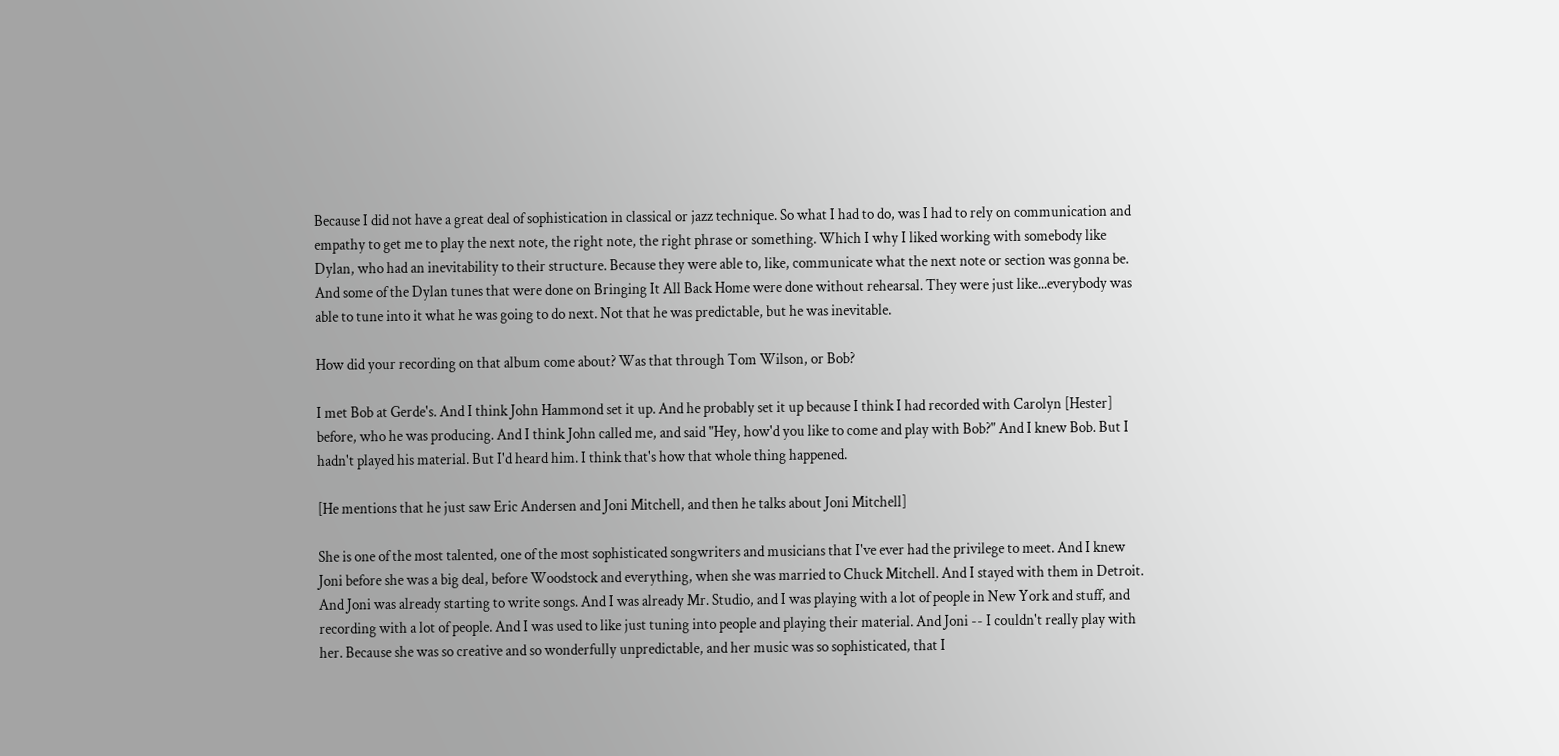Because I did not have a great deal of sophistication in classical or jazz technique. So what I had to do, was I had to rely on communication and empathy to get me to play the next note, the right note, the right phrase or something. Which I why I liked working with somebody like Dylan, who had an inevitability to their structure. Because they were able to, like, communicate what the next note or section was gonna be. And some of the Dylan tunes that were done on Bringing It All Back Home were done without rehearsal. They were just like...everybody was able to tune into it what he was going to do next. Not that he was predictable, but he was inevitable.

How did your recording on that album come about? Was that through Tom Wilson, or Bob?

I met Bob at Gerde's. And I think John Hammond set it up. And he probably set it up because I think I had recorded with Carolyn [Hester] before, who he was producing. And I think John called me, and said "Hey, how'd you like to come and play with Bob?" And I knew Bob. But I hadn't played his material. But I'd heard him. I think that's how that whole thing happened.

[He mentions that he just saw Eric Andersen and Joni Mitchell, and then he talks about Joni Mitchell]

She is one of the most talented, one of the most sophisticated songwriters and musicians that I've ever had the privilege to meet. And I knew Joni before she was a big deal, before Woodstock and everything, when she was married to Chuck Mitchell. And I stayed with them in Detroit. And Joni was already starting to write songs. And I was already Mr. Studio, and I was playing with a lot of people in New York and stuff, and recording with a lot of people. And I was used to like just tuning into people and playing their material. And Joni -- I couldn't really play with her. Because she was so creative and so wonderfully unpredictable, and her music was so sophisticated, that I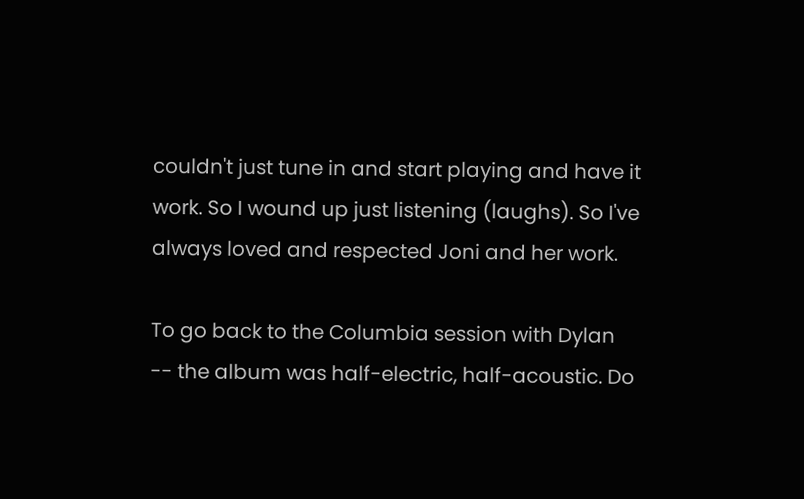couldn't just tune in and start playing and have it work. So I wound up just listening (laughs). So I've always loved and respected Joni and her work.

To go back to the Columbia session with Dylan -- the album was half-electric, half-acoustic. Do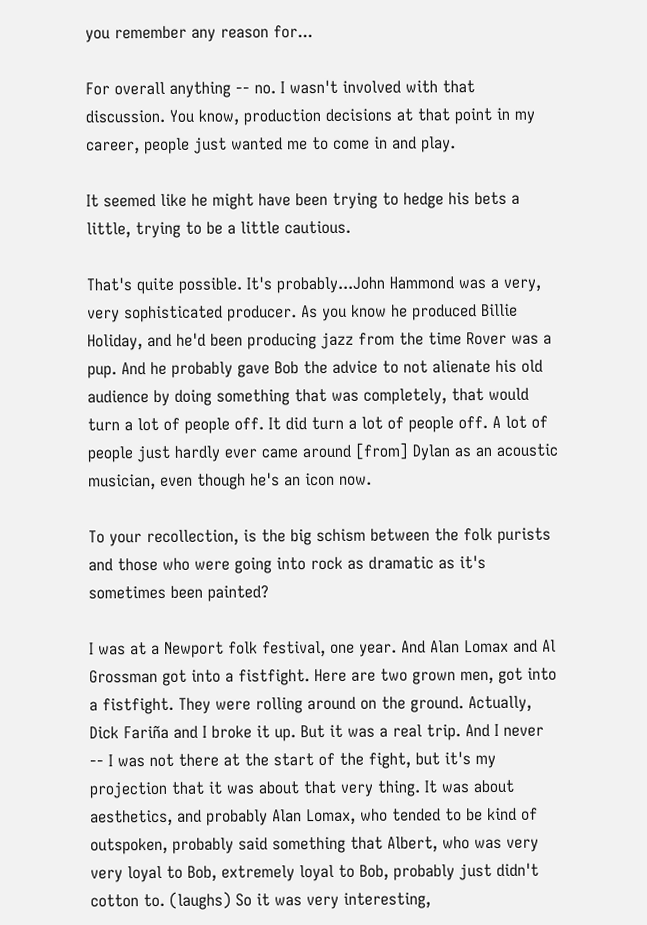you remember any reason for...

For overall anything -- no. I wasn't involved with that discussion. You know, production decisions at that point in my career, people just wanted me to come in and play.

It seemed like he might have been trying to hedge his bets a little, trying to be a little cautious.

That's quite possible. It's probably...John Hammond was a very, very sophisticated producer. As you know he produced Billie Holiday, and he'd been producing jazz from the time Rover was a pup. And he probably gave Bob the advice to not alienate his old audience by doing something that was completely, that would turn a lot of people off. It did turn a lot of people off. A lot of people just hardly ever came around [from] Dylan as an acoustic musician, even though he's an icon now.

To your recollection, is the big schism between the folk purists and those who were going into rock as dramatic as it's sometimes been painted?

I was at a Newport folk festival, one year. And Alan Lomax and Al Grossman got into a fistfight. Here are two grown men, got into a fistfight. They were rolling around on the ground. Actually, Dick Fariña and I broke it up. But it was a real trip. And I never -- I was not there at the start of the fight, but it's my projection that it was about that very thing. It was about aesthetics, and probably Alan Lomax, who tended to be kind of outspoken, probably said something that Albert, who was very very loyal to Bob, extremely loyal to Bob, probably just didn't cotton to. (laughs) So it was very interesting,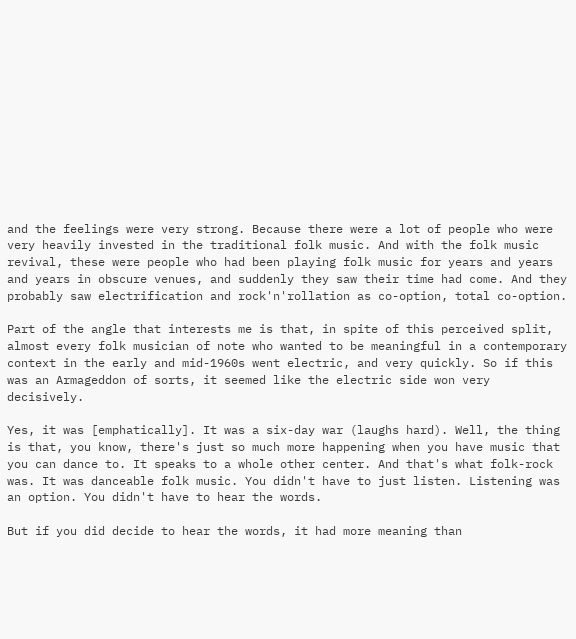and the feelings were very strong. Because there were a lot of people who were very heavily invested in the traditional folk music. And with the folk music revival, these were people who had been playing folk music for years and years and years in obscure venues, and suddenly they saw their time had come. And they probably saw electrification and rock'n'rollation as co-option, total co-option.

Part of the angle that interests me is that, in spite of this perceived split, almost every folk musician of note who wanted to be meaningful in a contemporary context in the early and mid-1960s went electric, and very quickly. So if this was an Armageddon of sorts, it seemed like the electric side won very decisively.

Yes, it was [emphatically]. It was a six-day war (laughs hard). Well, the thing is that, you know, there's just so much more happening when you have music that you can dance to. It speaks to a whole other center. And that's what folk-rock was. It was danceable folk music. You didn't have to just listen. Listening was an option. You didn't have to hear the words.

But if you did decide to hear the words, it had more meaning than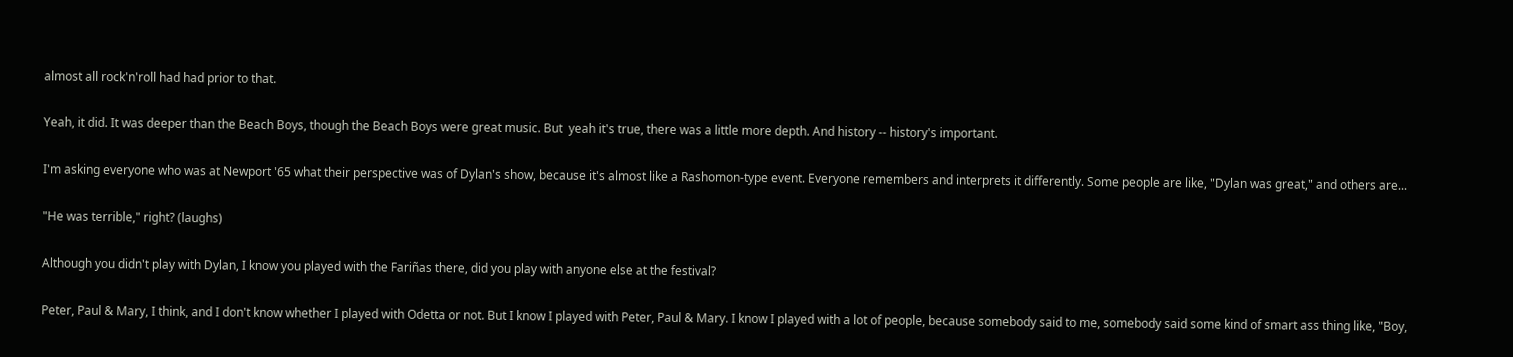almost all rock'n'roll had had prior to that.

Yeah, it did. It was deeper than the Beach Boys, though the Beach Boys were great music. But  yeah it's true, there was a little more depth. And history -- history's important.

I'm asking everyone who was at Newport '65 what their perspective was of Dylan's show, because it's almost like a Rashomon-type event. Everyone remembers and interprets it differently. Some people are like, "Dylan was great," and others are...

"He was terrible," right? (laughs)

Although you didn't play with Dylan, I know you played with the Fariñas there, did you play with anyone else at the festival?

Peter, Paul & Mary, I think, and I don't know whether I played with Odetta or not. But I know I played with Peter, Paul & Mary. I know I played with a lot of people, because somebody said to me, somebody said some kind of smart ass thing like, "Boy,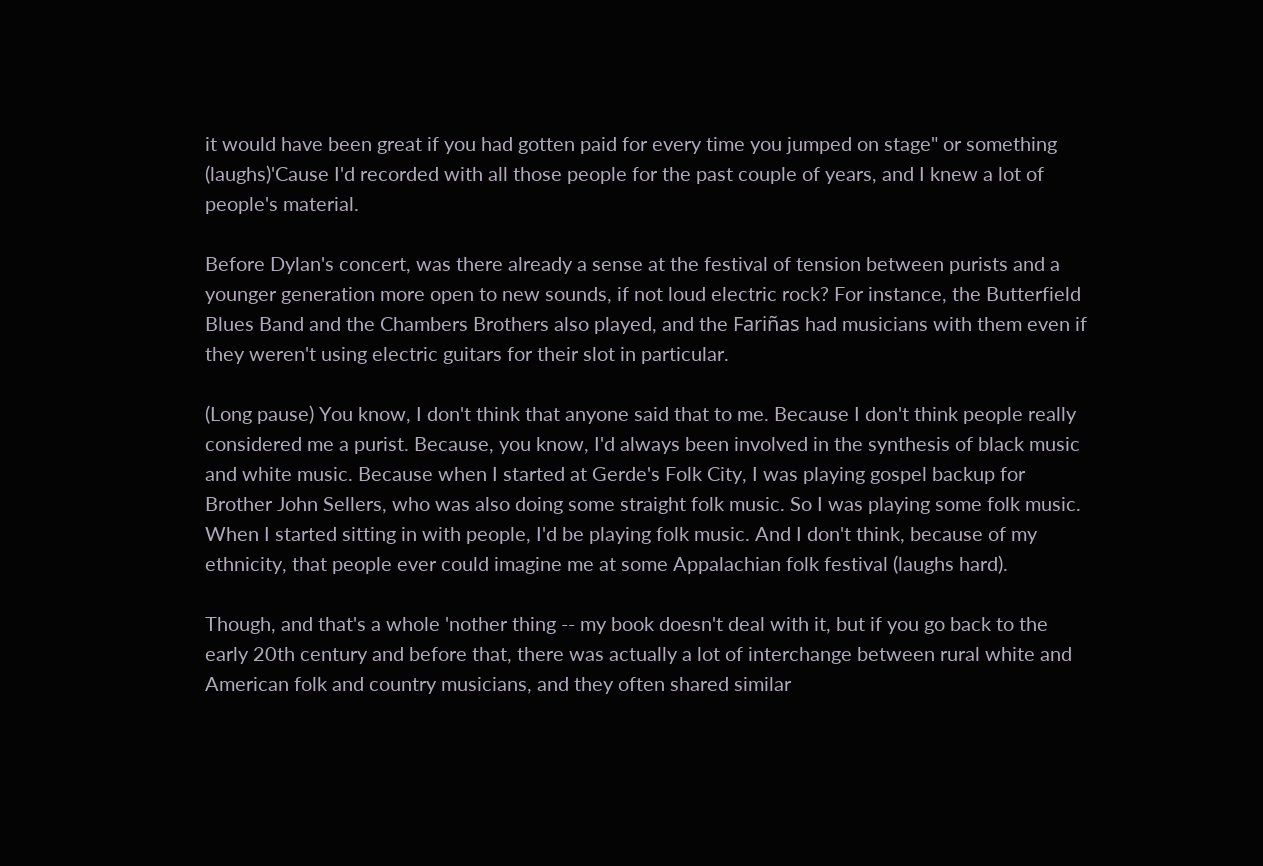it would have been great if you had gotten paid for every time you jumped on stage" or something (laughs)'Cause I'd recorded with all those people for the past couple of years, and I knew a lot of people's material.

Before Dylan's concert, was there already a sense at the festival of tension between purists and a younger generation more open to new sounds, if not loud electric rock? For instance, the Butterfield Blues Band and the Chambers Brothers also played, and the Fariñas had musicians with them even if they weren't using electric guitars for their slot in particular.

(Long pause) You know, I don't think that anyone said that to me. Because I don't think people really considered me a purist. Because, you know, I'd always been involved in the synthesis of black music and white music. Because when I started at Gerde's Folk City, I was playing gospel backup for Brother John Sellers, who was also doing some straight folk music. So I was playing some folk music. When I started sitting in with people, I'd be playing folk music. And I don't think, because of my ethnicity, that people ever could imagine me at some Appalachian folk festival (laughs hard).

Though, and that's a whole 'nother thing -- my book doesn't deal with it, but if you go back to the early 20th century and before that, there was actually a lot of interchange between rural white and American folk and country musicians, and they often shared similar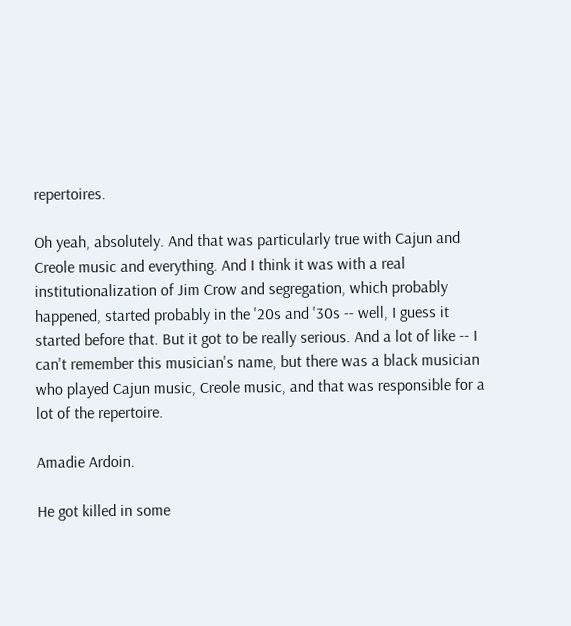repertoires.

Oh yeah, absolutely. And that was particularly true with Cajun and Creole music and everything. And I think it was with a real institutionalization of Jim Crow and segregation, which probably happened, started probably in the '20s and '30s -- well, I guess it started before that. But it got to be really serious. And a lot of like -- I can't remember this musician's name, but there was a black musician who played Cajun music, Creole music, and that was responsible for a lot of the repertoire.

Amadie Ardoin.

He got killed in some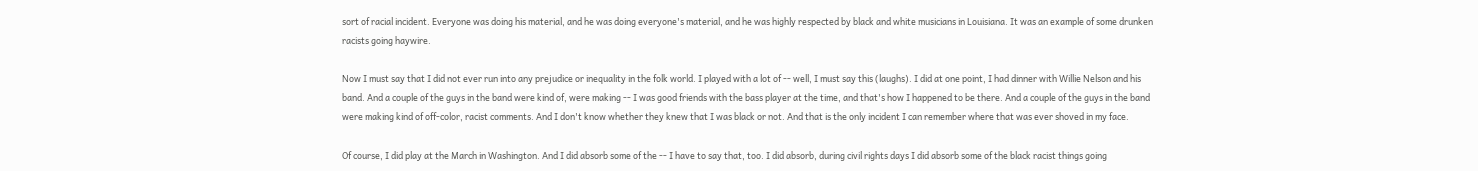sort of racial incident. Everyone was doing his material, and he was doing everyone's material, and he was highly respected by black and white musicians in Louisiana. It was an example of some drunken racists going haywire.

Now I must say that I did not ever run into any prejudice or inequality in the folk world. I played with a lot of -- well, I must say this (laughs). I did at one point, I had dinner with Willie Nelson and his band. And a couple of the guys in the band were kind of, were making -- I was good friends with the bass player at the time, and that's how I happened to be there. And a couple of the guys in the band were making kind of off-color, racist comments. And I don't know whether they knew that I was black or not. And that is the only incident I can remember where that was ever shoved in my face.

Of course, I did play at the March in Washington. And I did absorb some of the -- I have to say that, too. I did absorb, during civil rights days I did absorb some of the black racist things going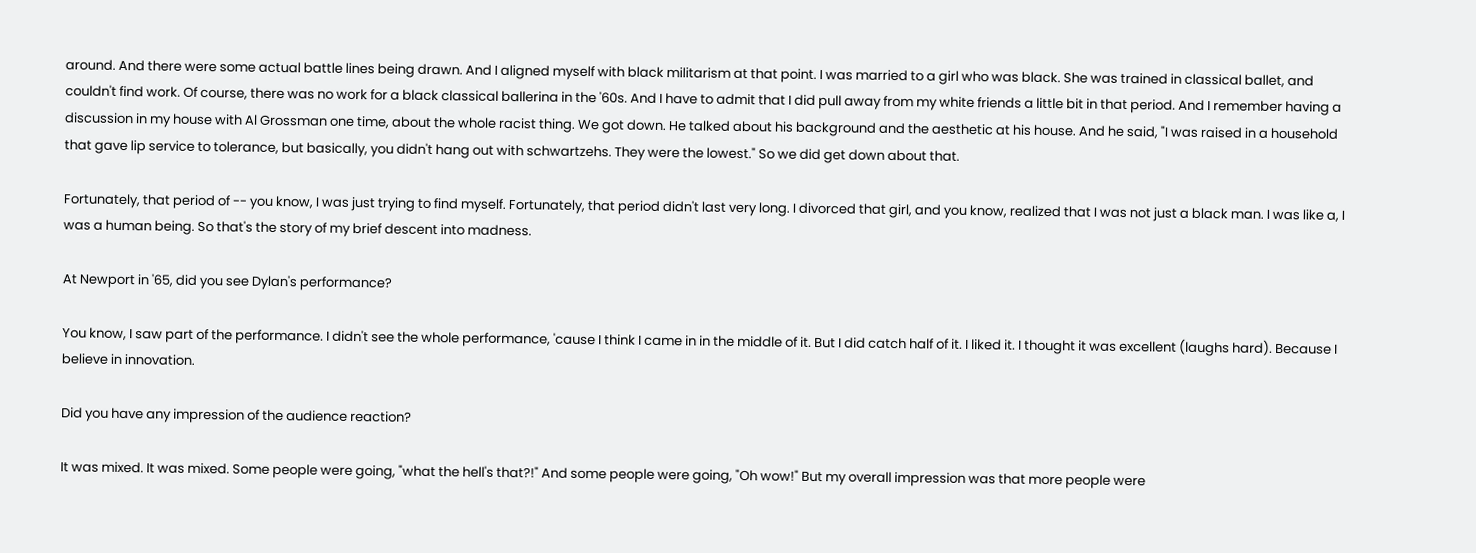around. And there were some actual battle lines being drawn. And I aligned myself with black militarism at that point. I was married to a girl who was black. She was trained in classical ballet, and couldn't find work. Of course, there was no work for a black classical ballerina in the '60s. And I have to admit that I did pull away from my white friends a little bit in that period. And I remember having a discussion in my house with Al Grossman one time, about the whole racist thing. We got down. He talked about his background and the aesthetic at his house. And he said, "I was raised in a household that gave lip service to tolerance, but basically, you didn't hang out with schwartzehs. They were the lowest." So we did get down about that.

Fortunately, that period of -- you know, I was just trying to find myself. Fortunately, that period didn't last very long. I divorced that girl, and you know, realized that I was not just a black man. I was like a, I was a human being. So that's the story of my brief descent into madness.

At Newport in '65, did you see Dylan's performance?

You know, I saw part of the performance. I didn't see the whole performance, 'cause I think I came in in the middle of it. But I did catch half of it. I liked it. I thought it was excellent (laughs hard). Because I believe in innovation.

Did you have any impression of the audience reaction?

It was mixed. It was mixed. Some people were going, "what the hell's that?!" And some people were going, "Oh wow!" But my overall impression was that more people were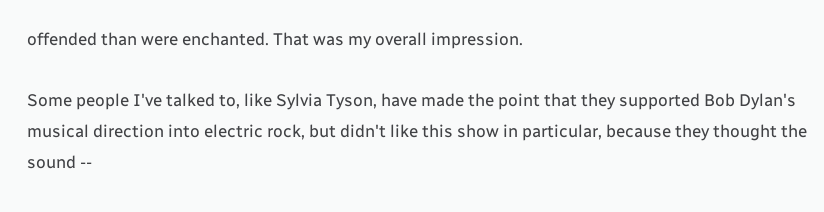offended than were enchanted. That was my overall impression.

Some people I've talked to, like Sylvia Tyson, have made the point that they supported Bob Dylan's musical direction into electric rock, but didn't like this show in particular, because they thought the sound --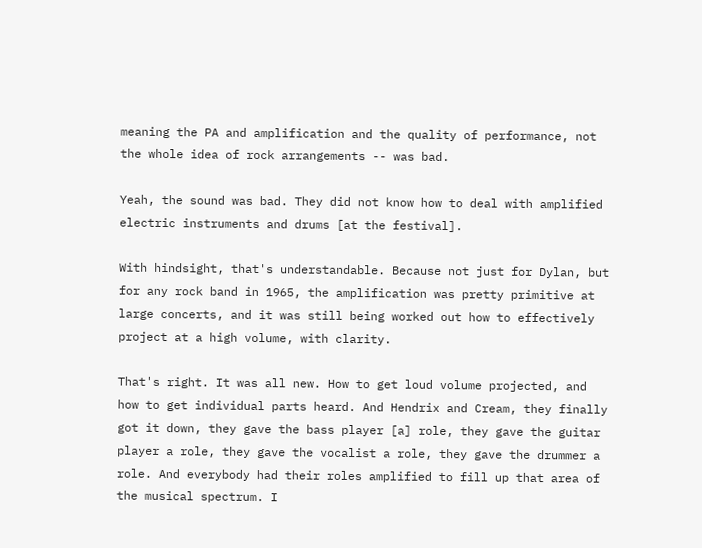meaning the PA and amplification and the quality of performance, not the whole idea of rock arrangements -- was bad.

Yeah, the sound was bad. They did not know how to deal with amplified electric instruments and drums [at the festival].

With hindsight, that's understandable. Because not just for Dylan, but for any rock band in 1965, the amplification was pretty primitive at large concerts, and it was still being worked out how to effectively project at a high volume, with clarity.

That's right. It was all new. How to get loud volume projected, and how to get individual parts heard. And Hendrix and Cream, they finally got it down, they gave the bass player [a] role, they gave the guitar player a role, they gave the vocalist a role, they gave the drummer a role. And everybody had their roles amplified to fill up that area of the musical spectrum. I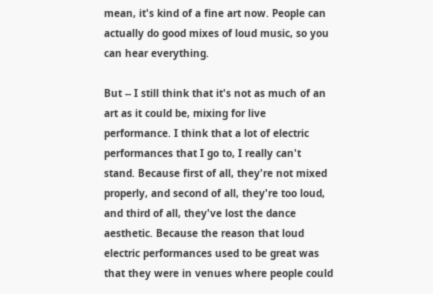mean, it's kind of a fine art now. People can actually do good mixes of loud music, so you can hear everything.

But -- I still think that it's not as much of an art as it could be, mixing for live performance. I think that a lot of electric performances that I go to, I really can't stand. Because first of all, they're not mixed properly, and second of all, they're too loud, and third of all, they've lost the dance aesthetic. Because the reason that loud electric performances used to be great was that they were in venues where people could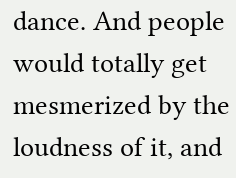dance. And people would totally get mesmerized by the loudness of it, and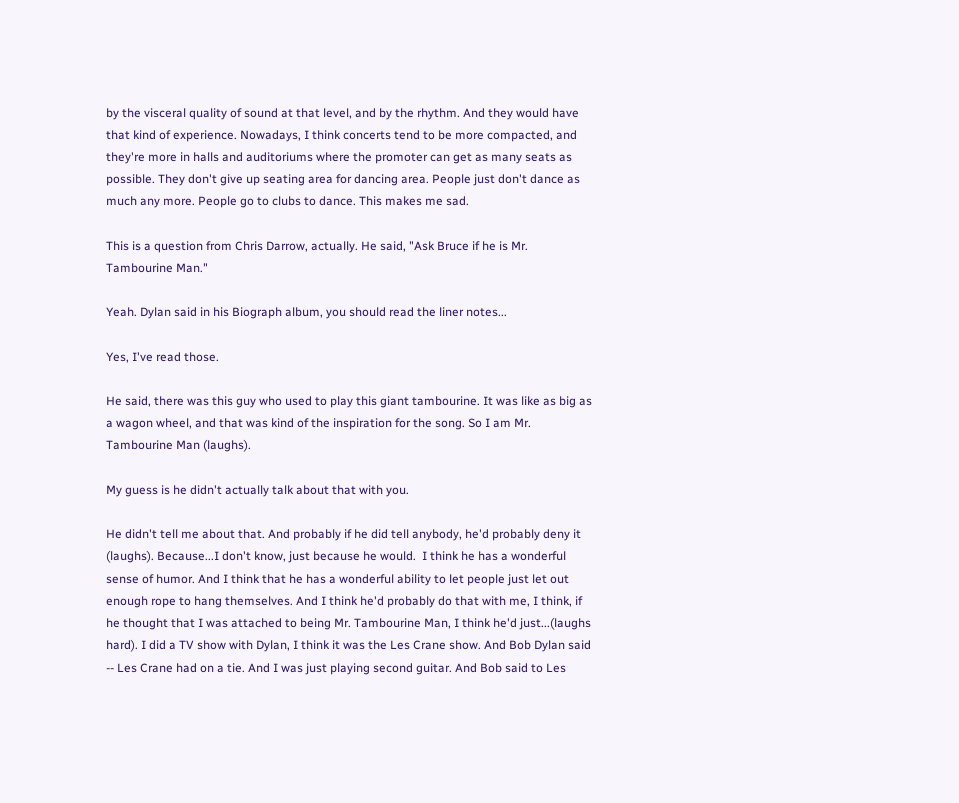by the visceral quality of sound at that level, and by the rhythm. And they would have that kind of experience. Nowadays, I think concerts tend to be more compacted, and they're more in halls and auditoriums where the promoter can get as many seats as possible. They don't give up seating area for dancing area. People just don't dance as much any more. People go to clubs to dance. This makes me sad.

This is a question from Chris Darrow, actually. He said, "Ask Bruce if he is Mr. Tambourine Man."

Yeah. Dylan said in his Biograph album, you should read the liner notes...

Yes, I've read those.

He said, there was this guy who used to play this giant tambourine. It was like as big as a wagon wheel, and that was kind of the inspiration for the song. So I am Mr. Tambourine Man (laughs).

My guess is he didn't actually talk about that with you.

He didn't tell me about that. And probably if he did tell anybody, he'd probably deny it (laughs). Because...I don't know, just because he would.  I think he has a wonderful sense of humor. And I think that he has a wonderful ability to let people just let out enough rope to hang themselves. And I think he'd probably do that with me, I think, if he thought that I was attached to being Mr. Tambourine Man, I think he'd just...(laughs hard). I did a TV show with Dylan, I think it was the Les Crane show. And Bob Dylan said -- Les Crane had on a tie. And I was just playing second guitar. And Bob said to Les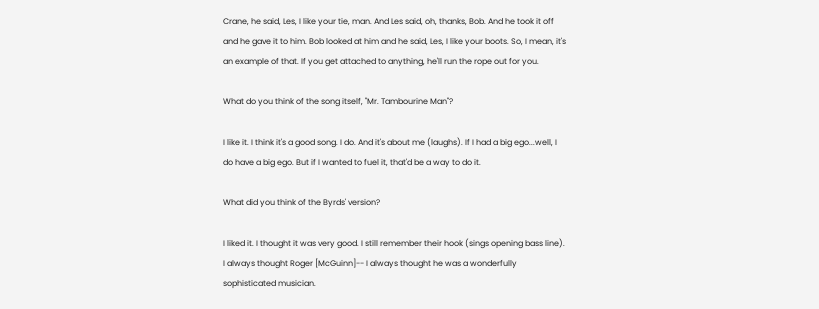Crane, he said, Les, I like your tie, man. And Les said, oh, thanks, Bob. And he took it off and he gave it to him. Bob looked at him and he said, Les, I like your boots. So, I mean, it's an example of that. If you get attached to anything, he'll run the rope out for you.

What do you think of the song itself, "Mr. Tambourine Man"?

I like it. I think it's a good song. I do. And it's about me (laughs). If I had a big ego...well, I do have a big ego. But if I wanted to fuel it, that'd be a way to do it.

What did you think of the Byrds' version?

I liked it. I thought it was very good. I still remember their hook (sings opening bass line). I always thought Roger [McGuinn]-- I always thought he was a wonderfully sophisticated musician.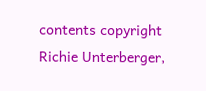contents copyright Richie Unterberger,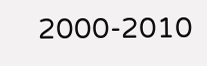2000-2010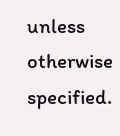unless otherwise specified.